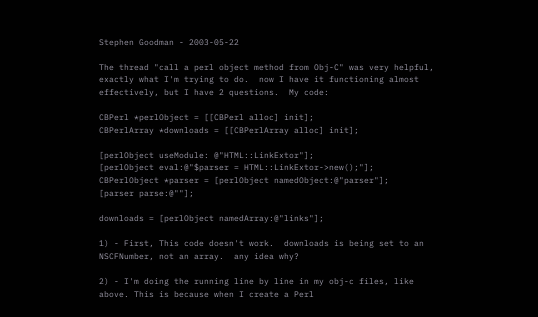Stephen Goodman - 2003-05-22

The thread "call a perl object method from Obj-C" was very helpful, exactly what I'm trying to do.  now I have it functioning almost effectively, but I have 2 questions.  My code:

CBPerl *perlObject = [[CBPerl alloc] init];
CBPerlArray *downloads = [[CBPerlArray alloc] init];

[perlObject useModule: @"HTML::LinkExtor"];
[perlObject eval:@"$parser = HTML::LinkExtor->new();"];
CBPerlObject *parser = [perlObject namedObject:@"parser"];
[parser parse:@""];

downloads = [perlObject namedArray:@"links"];

1) - First, This code doesn't work.  downloads is being set to an NSCFNumber, not an array.  any idea why?

2) - I'm doing the running line by line in my obj-c files, like above. This is because when I create a Perl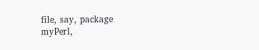file, say, package myPerl,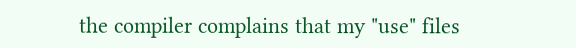the compiler complains that my "use" files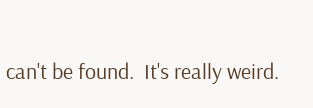can't be found.  It's really weird.